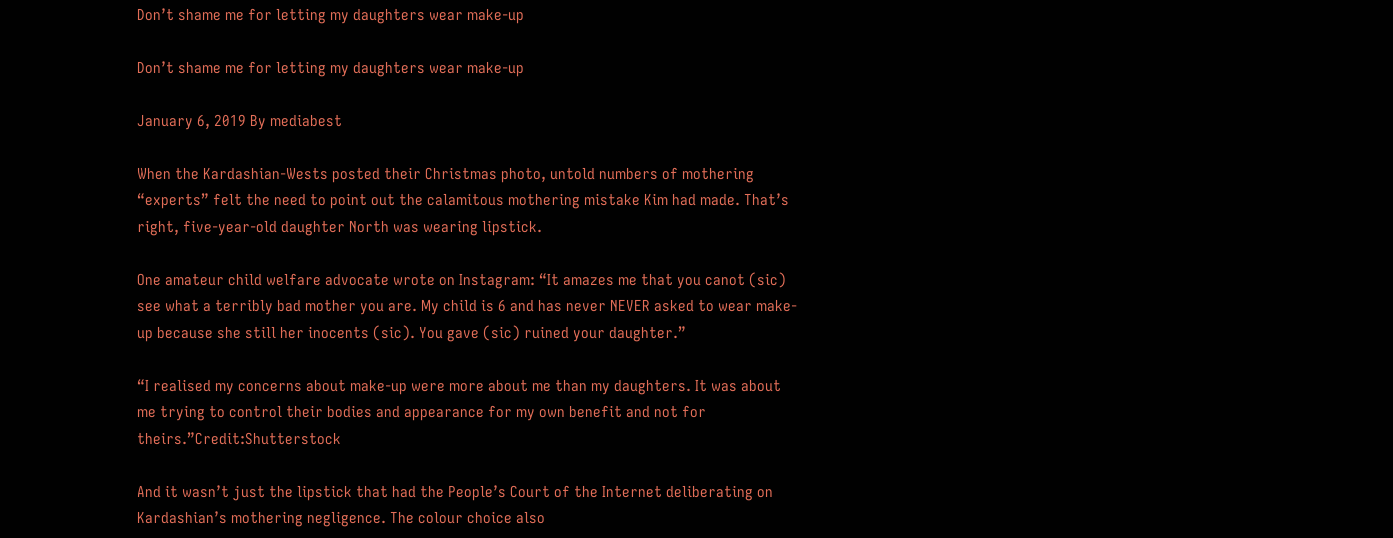Don’t shame me for letting my daughters wear make-up

Don’t shame me for letting my daughters wear make-up

January 6, 2019 By mediabest

When the Kardashian-Wests posted their Christmas photo, untold numbers of mothering “experts” felt the need to point out the calamitous mothering mistake Kim had made. That’s right, five-year-old daughter North was wearing lipstick.

One amateur child welfare advocate wrote on Instagram: “It amazes me that you canot (sic) see what a terribly bad mother you are. My child is 6 and has never NEVER asked to wear make-up because she still her inocents (sic). You gave (sic) ruined your daughter.”

“I realised my concerns about make-up were more about me than my daughters. It was about me trying to control their bodies and appearance for my own benefit and not for theirs.”Credit:Shutterstock

And it wasn’t just the lipstick that had the People’s Court of the Internet deliberating on Kardashian’s mothering negligence. The colour choice also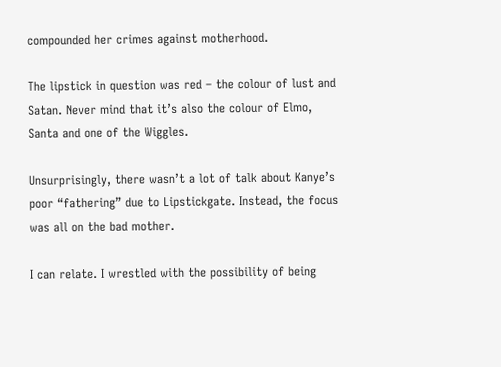compounded her crimes against motherhood.

The lipstick in question was red – the colour of lust and Satan. Never mind that it’s also the colour of Elmo, Santa and one of the Wiggles.

Unsurprisingly, there wasn’t a lot of talk about Kanye’s poor “fathering” due to Lipstickgate. Instead, the focus was all on the bad mother.

I can relate. I wrestled with the possibility of being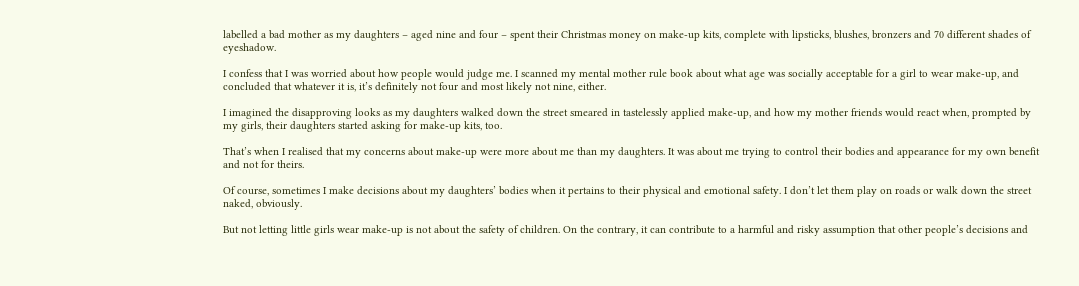labelled a bad mother as my daughters – aged nine and four – spent their Christmas money on make-up kits, complete with lipsticks, blushes, bronzers and 70 different shades of eyeshadow.

I confess that I was worried about how people would judge me. I scanned my mental mother rule book about what age was socially acceptable for a girl to wear make-up, and concluded that whatever it is, it’s definitely not four and most likely not nine, either.

I imagined the disapproving looks as my daughters walked down the street smeared in tastelessly applied make-up, and how my mother friends would react when, prompted by my girls, their daughters started asking for make-up kits, too.

That’s when I realised that my concerns about make-up were more about me than my daughters. It was about me trying to control their bodies and appearance for my own benefit and not for theirs.

Of course, sometimes I make decisions about my daughters’ bodies when it pertains to their physical and emotional safety. I don’t let them play on roads or walk down the street naked, obviously.

But not letting little girls wear make-up is not about the safety of children. On the contrary, it can contribute to a harmful and risky assumption that other people’s decisions and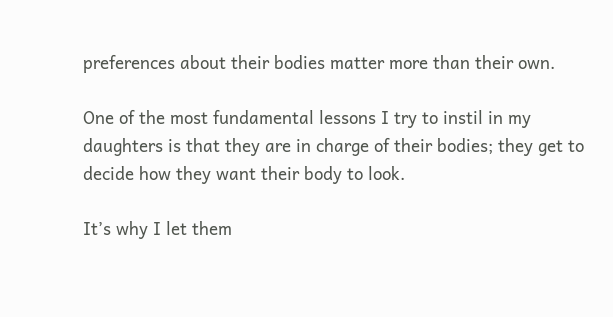preferences about their bodies matter more than their own.

One of the most fundamental lessons I try to instil in my daughters is that they are in charge of their bodies; they get to decide how they want their body to look.

It’s why I let them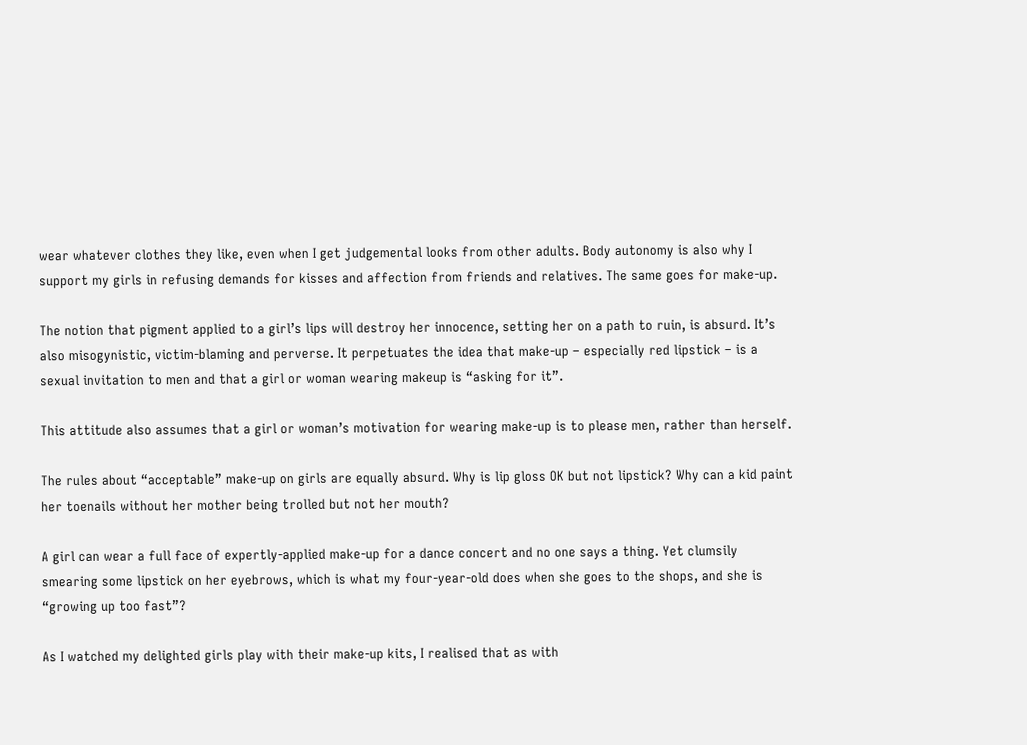wear whatever clothes they like, even when I get judgemental looks from other adults. Body autonomy is also why I support my girls in refusing demands for kisses and affection from friends and relatives. The same goes for make-up.

The notion that pigment applied to a girl’s lips will destroy her innocence, setting her on a path to ruin, is absurd. It’s also misogynistic, victim-blaming and perverse. It perpetuates the idea that make-up – especially red lipstick – is a sexual invitation to men and that a girl or woman wearing makeup is “asking for it”.

This attitude also assumes that a girl or woman’s motivation for wearing make-up is to please men, rather than herself.

The rules about “acceptable” make-up on girls are equally absurd. Why is lip gloss OK but not lipstick? Why can a kid paint her toenails without her mother being trolled but not her mouth?

A girl can wear a full face of expertly-applied make-up for a dance concert and no one says a thing. Yet clumsily smearing some lipstick on her eyebrows, which is what my four-year-old does when she goes to the shops, and she is “growing up too fast”?

As I watched my delighted girls play with their make-up kits, I realised that as with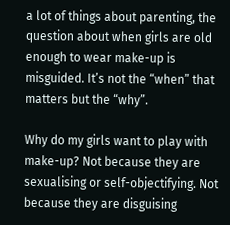a lot of things about parenting, the question about when girls are old enough to wear make-up is misguided. It’s not the “when” that matters but the “why”.

Why do my girls want to play with make-up? Not because they are sexualising or self-objectifying. Not because they are disguising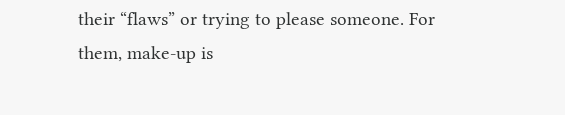their “flaws” or trying to please someone. For them, make-up is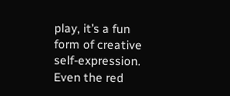play, it’s a fun form of creative self-expression. Even the red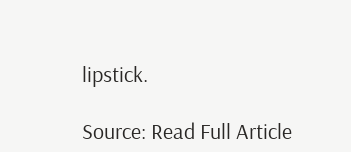lipstick.

Source: Read Full Article